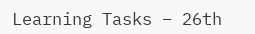Learning Tasks – 26th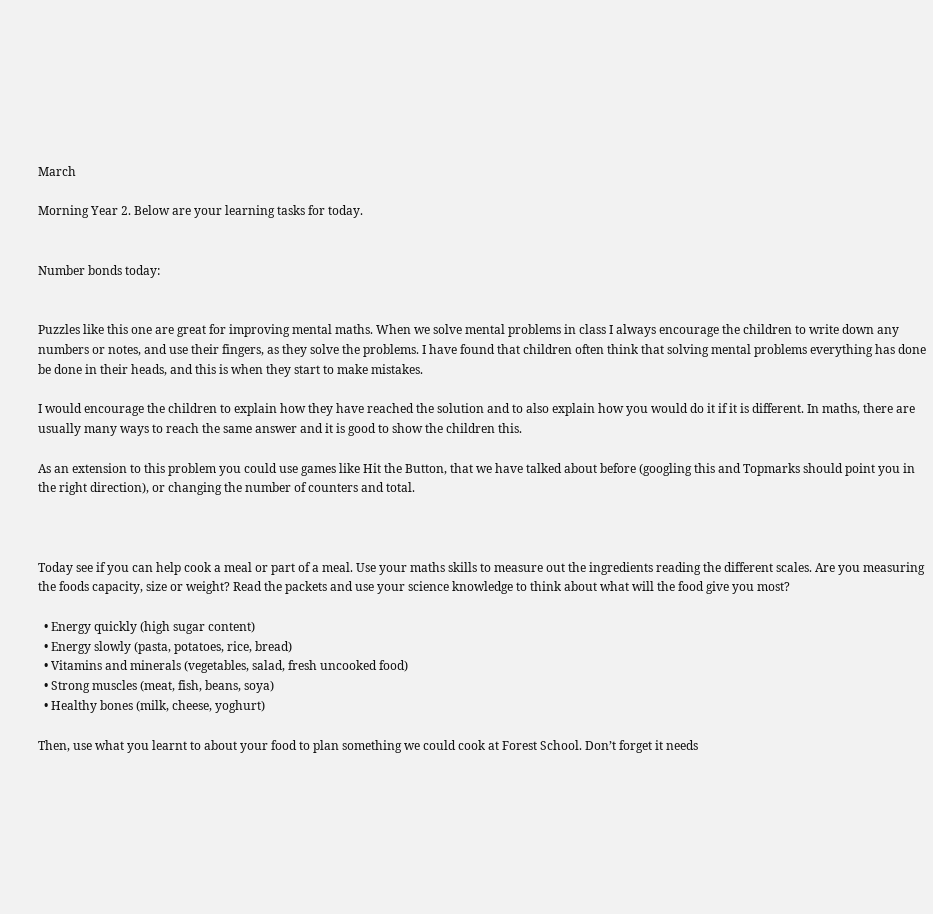March

Morning Year 2. Below are your learning tasks for today.


Number bonds today:


Puzzles like this one are great for improving mental maths. When we solve mental problems in class I always encourage the children to write down any numbers or notes, and use their fingers, as they solve the problems. I have found that children often think that solving mental problems everything has done be done in their heads, and this is when they start to make mistakes.

I would encourage the children to explain how they have reached the solution and to also explain how you would do it if it is different. In maths, there are usually many ways to reach the same answer and it is good to show the children this.

As an extension to this problem you could use games like Hit the Button, that we have talked about before (googling this and Topmarks should point you in the right direction), or changing the number of counters and total.



Today see if you can help cook a meal or part of a meal. Use your maths skills to measure out the ingredients reading the different scales. Are you measuring the foods capacity, size or weight? Read the packets and use your science knowledge to think about what will the food give you most?

  • Energy quickly (high sugar content)
  • Energy slowly (pasta, potatoes, rice, bread)
  • Vitamins and minerals (vegetables, salad, fresh uncooked food)
  • Strong muscles (meat, fish, beans, soya)
  • Healthy bones (milk, cheese, yoghurt)

Then, use what you learnt to about your food to plan something we could cook at Forest School. Don’t forget it needs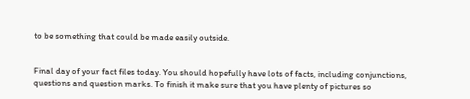to be something that could be made easily outside.


Final day of your fact files today. You should hopefully have lots of facts, including conjunctions, questions and question marks. To finish it make sure that you have plenty of pictures so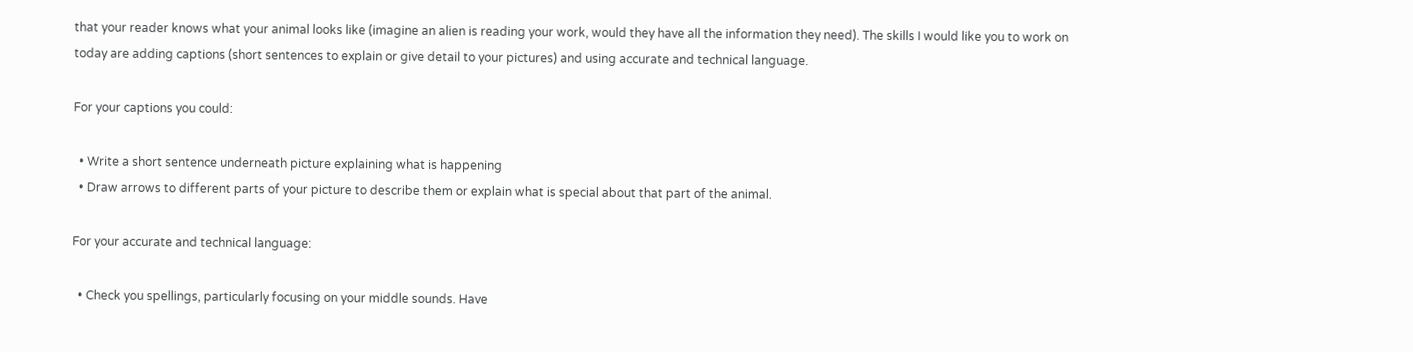that your reader knows what your animal looks like (imagine an alien is reading your work, would they have all the information they need). The skills I would like you to work on today are adding captions (short sentences to explain or give detail to your pictures) and using accurate and technical language.

For your captions you could:

  • Write a short sentence underneath picture explaining what is happening
  • Draw arrows to different parts of your picture to describe them or explain what is special about that part of the animal.

For your accurate and technical language:

  • Check you spellings, particularly focusing on your middle sounds. Have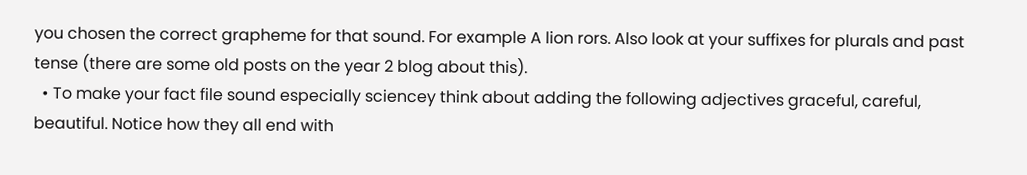you chosen the correct grapheme for that sound. For example A lion rors. Also look at your suffixes for plurals and past tense (there are some old posts on the year 2 blog about this).
  • To make your fact file sound especially sciencey think about adding the following adjectives graceful, careful, beautiful. Notice how they all end with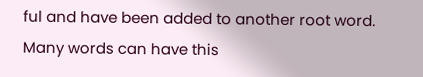ful and have been added to another root word. Many words can have this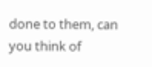done to them, can you think of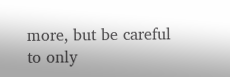more, but be careful to only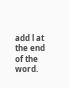add l at the end of the word.